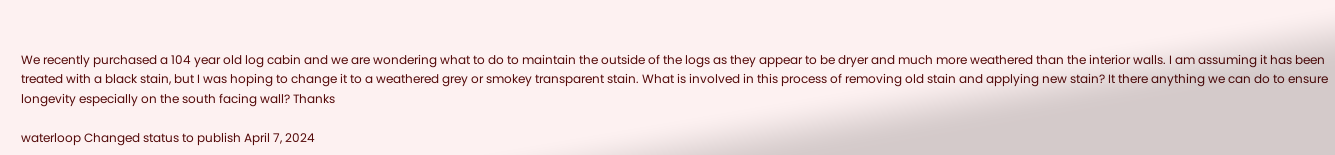We recently purchased a 104 year old log cabin and we are wondering what to do to maintain the outside of the logs as they appear to be dryer and much more weathered than the interior walls. I am assuming it has been treated with a black stain, but I was hoping to change it to a weathered grey or smokey transparent stain. What is involved in this process of removing old stain and applying new stain? It there anything we can do to ensure longevity especially on the south facing wall? Thanks

waterloop Changed status to publish April 7, 2024